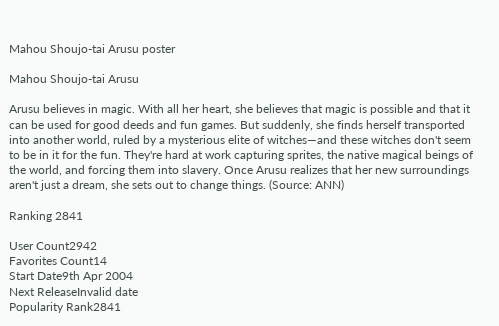Mahou Shoujo-tai Arusu poster

Mahou Shoujo-tai Arusu

Arusu believes in magic. With all her heart, she believes that magic is possible and that it can be used for good deeds and fun games. But suddenly, she finds herself transported into another world, ruled by a mysterious elite of witches—and these witches don't seem to be in it for the fun. They're hard at work capturing sprites, the native magical beings of the world, and forcing them into slavery. Once Arusu realizes that her new surroundings aren't just a dream, she sets out to change things. (Source: ANN)

Ranking 2841

User Count2942
Favorites Count14
Start Date9th Apr 2004
Next ReleaseInvalid date
Popularity Rank2841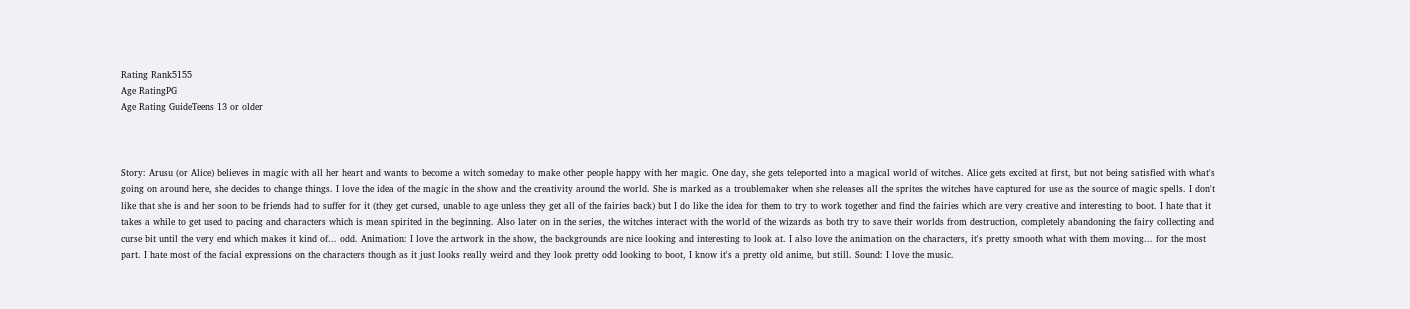Rating Rank5155
Age RatingPG
Age Rating GuideTeens 13 or older



Story: Arusu (or Alice) believes in magic with all her heart and wants to become a witch someday to make other people happy with her magic. One day, she gets teleported into a magical world of witches. Alice gets excited at first, but not being satisfied with what's going on around here, she decides to change things. I love the idea of the magic in the show and the creativity around the world. She is marked as a troublemaker when she releases all the sprites the witches have captured for use as the source of magic spells. I don't like that she is and her soon to be friends had to suffer for it (they get cursed, unable to age unless they get all of the fairies back) but I do like the idea for them to try to work together and find the fairies which are very creative and interesting to boot. I hate that it takes a while to get used to pacing and characters which is mean spirited in the beginning. Also later on in the series, the witches interact with the world of the wizards as both try to save their worlds from destruction, completely abandoning the fairy collecting and curse bit until the very end which makes it kind of... odd. Animation: I love the artwork in the show, the backgrounds are nice looking and interesting to look at. I also love the animation on the characters, it's pretty smooth what with them moving... for the most part. I hate most of the facial expressions on the characters though as it just looks really weird and they look pretty odd looking to boot, I know it's a pretty old anime, but still. Sound: I love the music.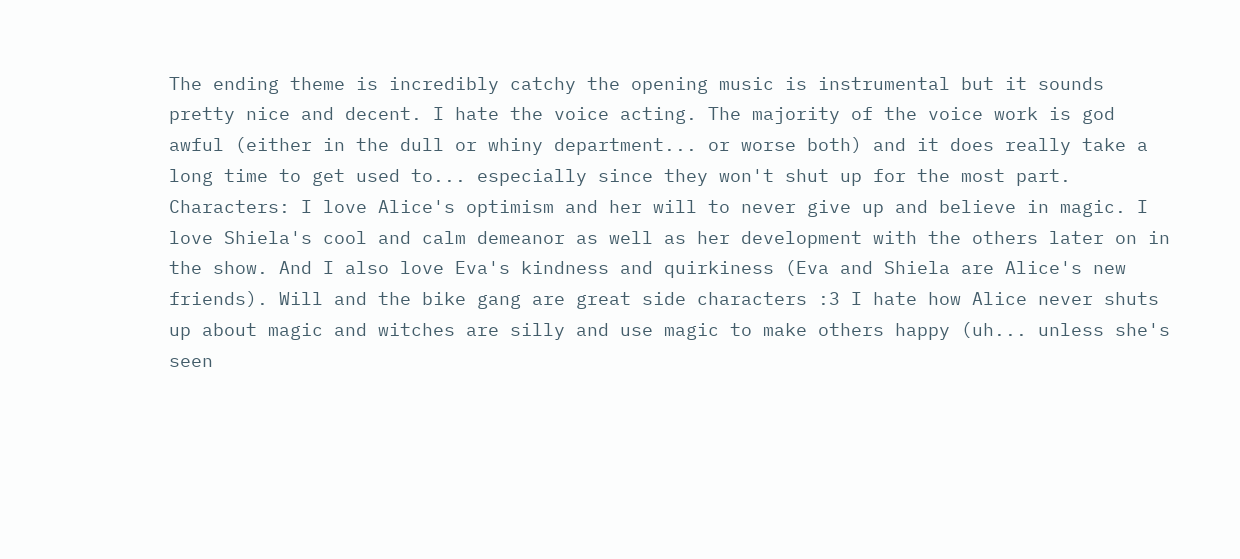The ending theme is incredibly catchy the opening music is instrumental but it sounds pretty nice and decent. I hate the voice acting. The majority of the voice work is god awful (either in the dull or whiny department... or worse both) and it does really take a long time to get used to... especially since they won't shut up for the most part. Characters: I love Alice's optimism and her will to never give up and believe in magic. I love Shiela's cool and calm demeanor as well as her development with the others later on in the show. And I also love Eva's kindness and quirkiness (Eva and Shiela are Alice's new friends). Will and the bike gang are great side characters :3 I hate how Alice never shuts up about magic and witches are silly and use magic to make others happy (uh... unless she's seen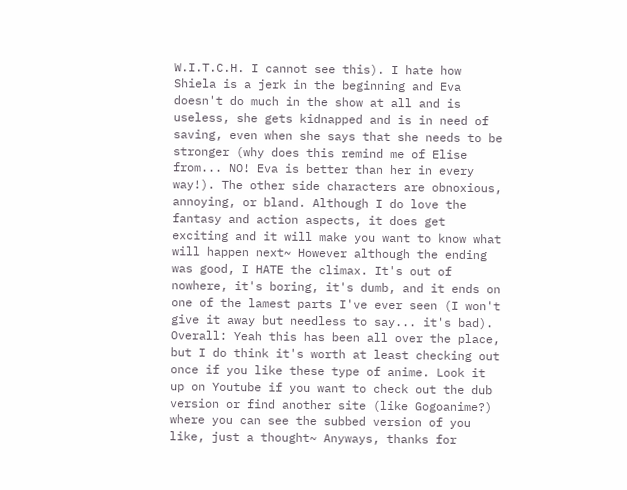W.I.T.C.H. I cannot see this). I hate how Shiela is a jerk in the beginning and Eva doesn't do much in the show at all and is useless, she gets kidnapped and is in need of saving, even when she says that she needs to be stronger (why does this remind me of Elise from... NO! Eva is better than her in every way!). The other side characters are obnoxious, annoying, or bland. Although I do love the fantasy and action aspects, it does get exciting and it will make you want to know what will happen next~ However although the ending was good, I HATE the climax. It's out of nowhere, it's boring, it's dumb, and it ends on one of the lamest parts I've ever seen (I won't give it away but needless to say... it's bad). Overall: Yeah this has been all over the place, but I do think it's worth at least checking out once if you like these type of anime. Look it up on Youtube if you want to check out the dub version or find another site (like Gogoanime?) where you can see the subbed version of you like, just a thought~ Anyways, thanks for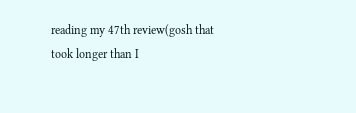reading my 47th review(gosh that took longer than I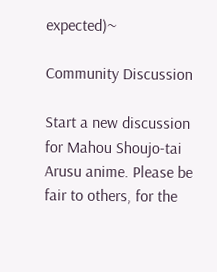expected)~

Community Discussion

Start a new discussion for Mahou Shoujo-tai Arusu anime. Please be fair to others, for the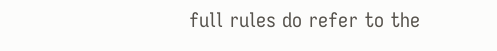full rules do refer to the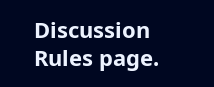Discussion Rules page.